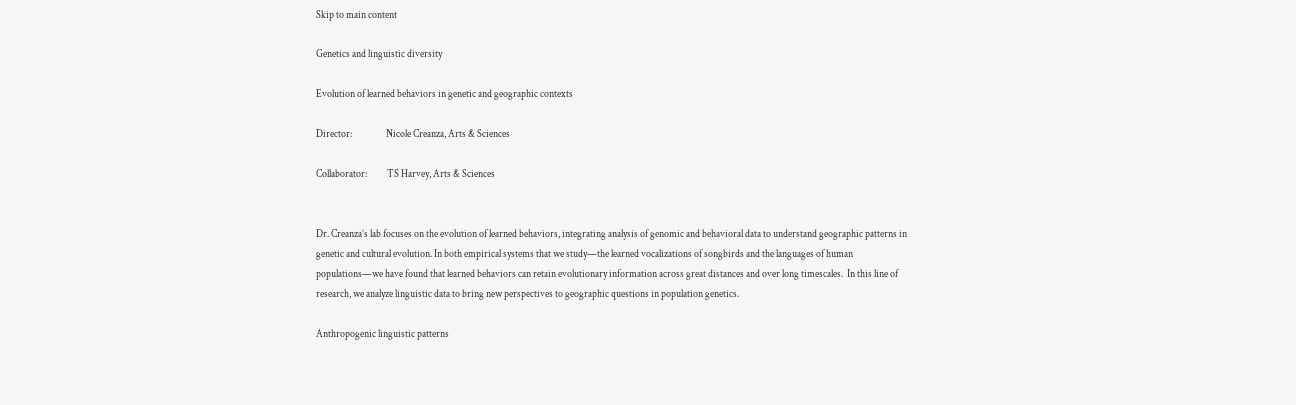Skip to main content

Genetics and linguistic diversity

Evolution of learned behaviors in genetic and geographic contexts

Director:                 Nicole Creanza, Arts & Sciences

Collaborator:          TS Harvey, Arts & Sciences


Dr. Creanza’s lab focuses on the evolution of learned behaviors, integrating analysis of genomic and behavioral data to understand geographic patterns in genetic and cultural evolution. In both empirical systems that we study—the learned vocalizations of songbirds and the languages of human populations—we have found that learned behaviors can retain evolutionary information across great distances and over long timescales.  In this line of research, we analyze linguistic data to bring new perspectives to geographic questions in population genetics.

Anthropogenic linguistic patterns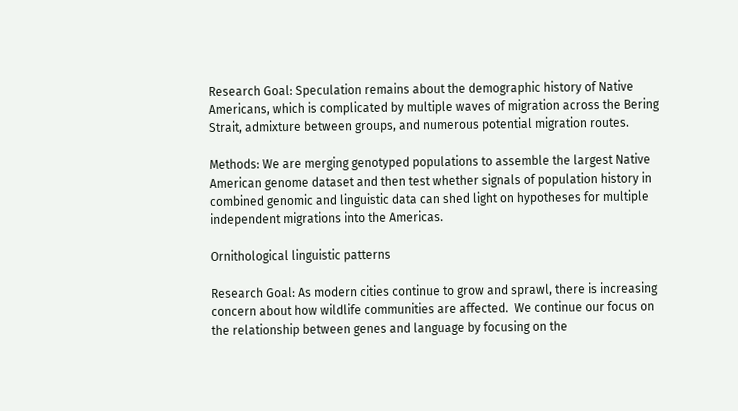Research Goal: Speculation remains about the demographic history of Native Americans, which is complicated by multiple waves of migration across the Bering Strait, admixture between groups, and numerous potential migration routes.

Methods: We are merging genotyped populations to assemble the largest Native American genome dataset and then test whether signals of population history in combined genomic and linguistic data can shed light on hypotheses for multiple independent migrations into the Americas.

Ornithological linguistic patterns

Research Goal: As modern cities continue to grow and sprawl, there is increasing concern about how wildlife communities are affected.  We continue our focus on the relationship between genes and language by focusing on the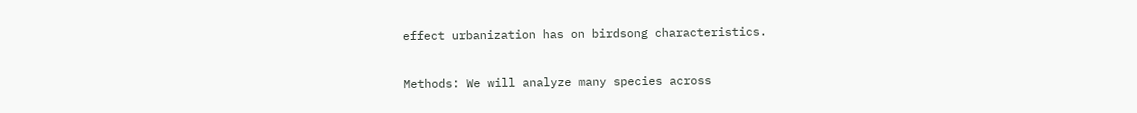effect urbanization has on birdsong characteristics.

Methods: We will analyze many species across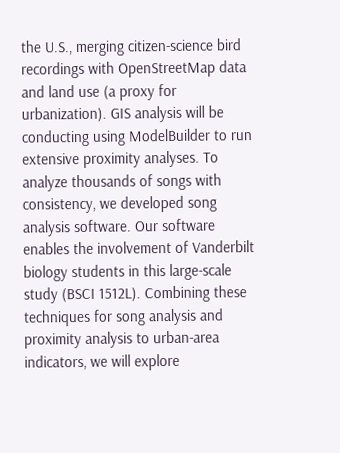the U.S., merging citizen-science bird recordings with OpenStreetMap data and land use (a proxy for urbanization). GIS analysis will be conducting using ModelBuilder to run extensive proximity analyses. To analyze thousands of songs with consistency, we developed song analysis software. Our software enables the involvement of Vanderbilt biology students in this large-scale study (BSCI 1512L). Combining these techniques for song analysis and proximity analysis to urban-area indicators, we will explore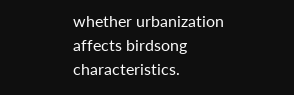whether urbanization affects birdsong characteristics.